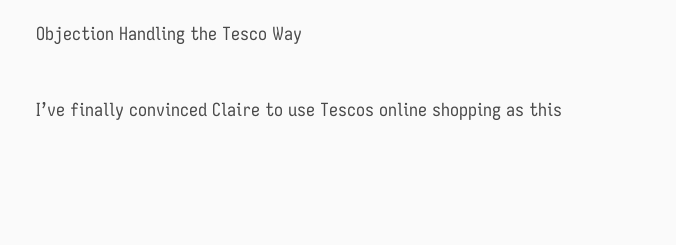Objection Handling the Tesco Way

I’ve finally convinced Claire to use Tescos online shopping as this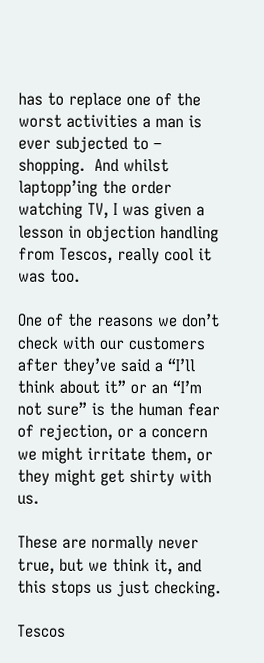has to replace one of the worst activities a man is ever subjected to – shopping.  And whilst laptopp’ing the order watching TV, I was given a lesson in objection handling from Tescos, really cool it was too.

One of the reasons we don’t check with our customers after they’ve said a “I’ll think about it” or an “I’m not sure” is the human fear of rejection, or a concern we might irritate them, or they might get shirty with us.

These are normally never true, but we think it, and this stops us just checking.

Tescos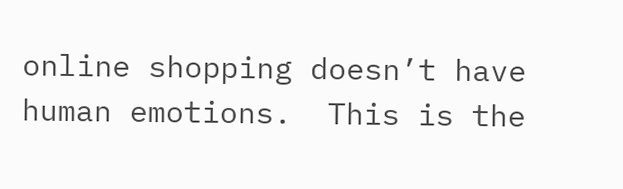online shopping doesn’t have human emotions.  This is the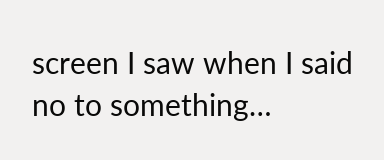screen I saw when I said no to something…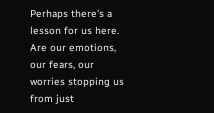Perhaps there’s a lesson for us here.  Are our emotions, our fears, our worries stopping us from just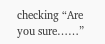checking “Are you sure……”